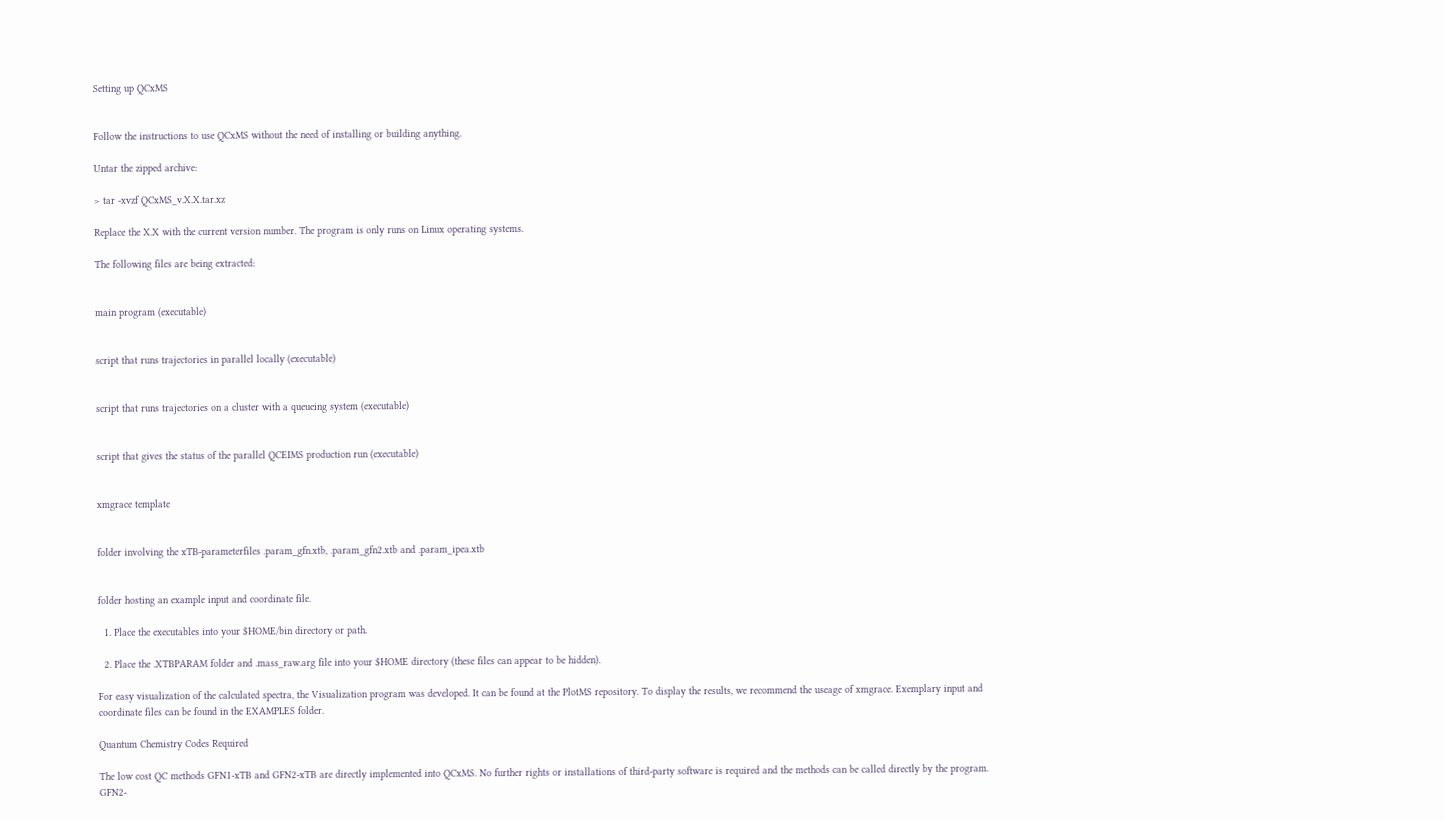Setting up QCxMS


Follow the instructions to use QCxMS without the need of installing or building anything.

Untar the zipped archive:

> tar -xvzf QCxMS_v.X.X.tar.xz

Replace the X.X with the current version number. The program is only runs on Linux operating systems.

The following files are being extracted:


main program (executable)


script that runs trajectories in parallel locally (executable)


script that runs trajectories on a cluster with a queueing system (executable)


script that gives the status of the parallel QCEIMS production run (executable)


xmgrace template


folder involving the xTB-parameterfiles .param_gfn.xtb, .param_gfn2.xtb and .param_ipea.xtb


folder hosting an example input and coordinate file.

  1. Place the executables into your $HOME/bin directory or path.

  2. Place the .XTBPARAM folder and .mass_raw.arg file into your $HOME directory (these files can appear to be hidden).

For easy visualization of the calculated spectra, the Visualization program was developed. It can be found at the PlotMS repository. To display the results, we recommend the useage of xmgrace. Exemplary input and coordinate files can be found in the EXAMPLES folder.

Quantum Chemistry Codes Required

The low cost QC methods GFN1-xTB and GFN2-xTB are directly implemented into QCxMS. No further rights or installations of third-party software is required and the methods can be called directly by the program. GFN2-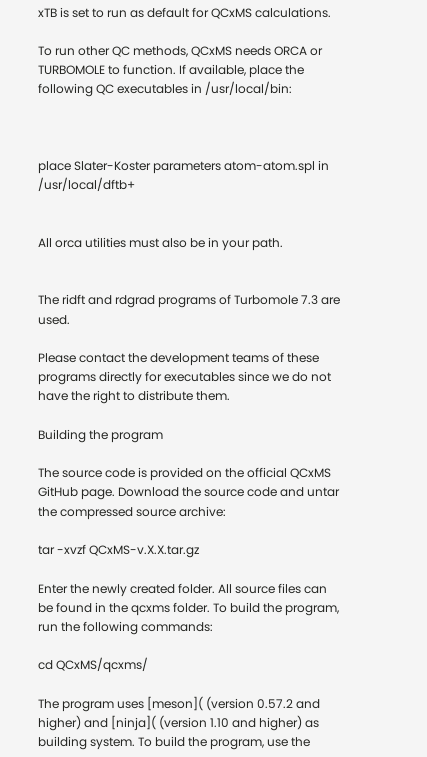xTB is set to run as default for QCxMS calculations.

To run other QC methods, QCxMS needs ORCA or TURBOMOLE to function. If available, place the following QC executables in /usr/local/bin:



place Slater-Koster parameters atom-atom.spl in /usr/local/dftb+


All orca utilities must also be in your path.


The ridft and rdgrad programs of Turbomole 7.3 are used.

Please contact the development teams of these programs directly for executables since we do not have the right to distribute them.

Building the program

The source code is provided on the official QCxMS GitHub page. Download the source code and untar the compressed source archive:

tar -xvzf QCxMS-v.X.X.tar.gz

Enter the newly created folder. All source files can be found in the qcxms folder. To build the program, run the following commands:

cd QCxMS/qcxms/

The program uses [meson]( (version 0.57.2 and higher) and [ninja]( (version 1.10 and higher) as building system. To build the program, use the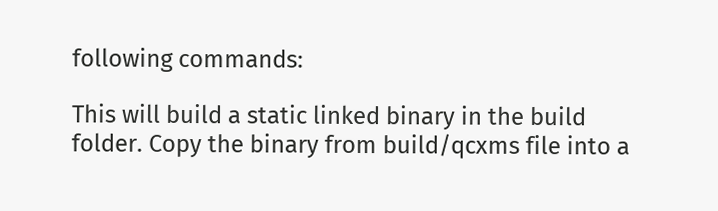following commands:

This will build a static linked binary in the build folder. Copy the binary from build/qcxms file into a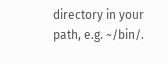directory in your path, e.g. ~/bin/.